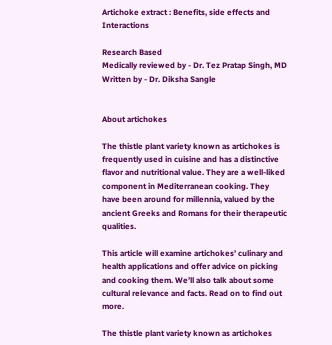Artichoke extract : Benefits, side effects and Interactions

Research Based
Medically reviewed by - Dr. Tez Pratap Singh, MD Written by - Dr. Diksha Sangle


About artichokes

The thistle plant variety known as artichokes is frequently used in cuisine and has a distinctive flavor and nutritional value. They are a well-liked component in Mediterranean cooking. They have been around for millennia, valued by the ancient Greeks and Romans for their therapeutic qualities.

This article will examine artichokes’ culinary and health applications and offer advice on picking and cooking them. We’ll also talk about some cultural relevance and facts. Read on to find out more.

The thistle plant variety known as artichokes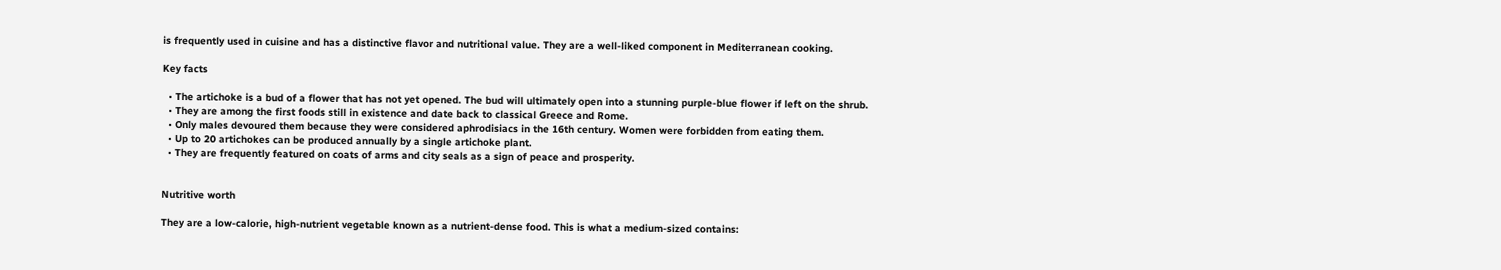is frequently used in cuisine and has a distinctive flavor and nutritional value. They are a well-liked component in Mediterranean cooking.

Key facts

  • The artichoke is a bud of a flower that has not yet opened. The bud will ultimately open into a stunning purple-blue flower if left on the shrub.
  • They are among the first foods still in existence and date back to classical Greece and Rome.
  • Only males devoured them because they were considered aphrodisiacs in the 16th century. Women were forbidden from eating them.
  • Up to 20 artichokes can be produced annually by a single artichoke plant.
  • They are frequently featured on coats of arms and city seals as a sign of peace and prosperity.


Nutritive worth

They are a low-calorie, high-nutrient vegetable known as a nutrient-dense food. This is what a medium-sized contains: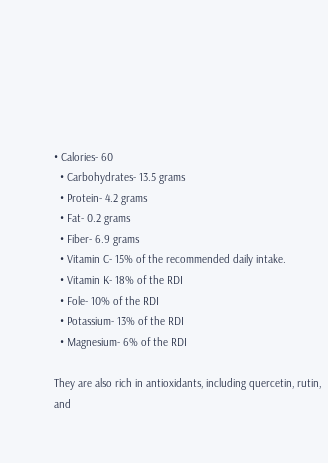• Calories- 60
  • Carbohydrates- 13.5 grams
  • Protein- 4.2 grams
  • Fat- 0.2 grams
  • Fiber- 6.9 grams
  • Vitamin C- 15% of the recommended daily intake.
  • Vitamin K- 18% of the RDI
  • Fole- 10% of the RDI
  • Potassium- 13% of the RDI
  • Magnesium- 6% of the RDI

They are also rich in antioxidants, including quercetin, rutin, and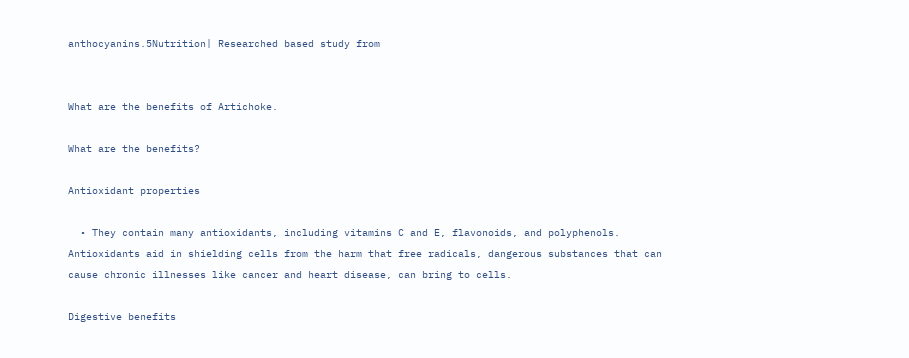anthocyanins.5Nutrition| Researched based study from


What are the benefits of Artichoke.

What are the benefits?

Antioxidant properties

  • They contain many antioxidants, including vitamins C and E, flavonoids, and polyphenols. Antioxidants aid in shielding cells from the harm that free radicals, dangerous substances that can cause chronic illnesses like cancer and heart disease, can bring to cells.

Digestive benefits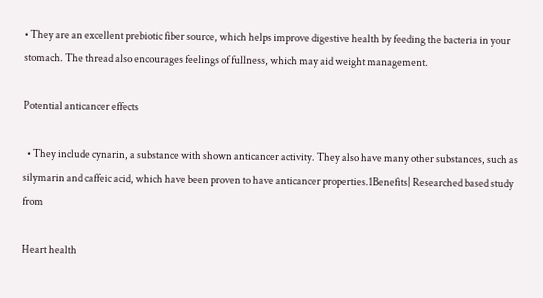• They are an excellent prebiotic fiber source, which helps improve digestive health by feeding the bacteria in your stomach. The thread also encourages feelings of fullness, which may aid weight management.

Potential anticancer effects

  • They include cynarin, a substance with shown anticancer activity. They also have many other substances, such as silymarin and caffeic acid, which have been proven to have anticancer properties.1Benefits| Researched based study from

Heart health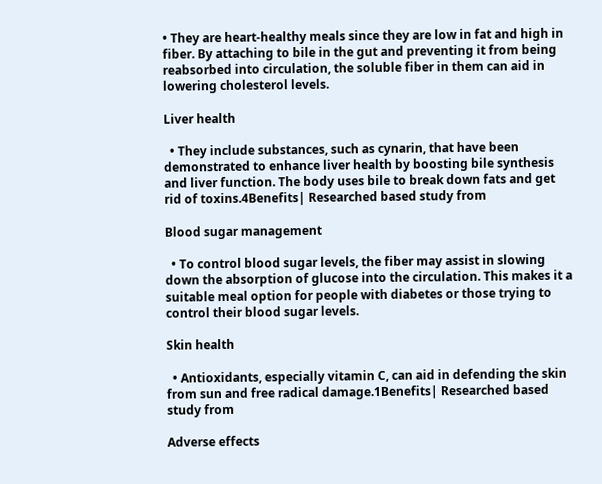• They are heart-healthy meals since they are low in fat and high in fiber. By attaching to bile in the gut and preventing it from being reabsorbed into circulation, the soluble fiber in them can aid in lowering cholesterol levels.

Liver health

  • They include substances, such as cynarin, that have been demonstrated to enhance liver health by boosting bile synthesis and liver function. The body uses bile to break down fats and get rid of toxins.4Benefits| Researched based study from

Blood sugar management

  • To control blood sugar levels, the fiber may assist in slowing down the absorption of glucose into the circulation. This makes it a suitable meal option for people with diabetes or those trying to control their blood sugar levels.

Skin health

  • Antioxidants, especially vitamin C, can aid in defending the skin from sun and free radical damage.1Benefits| Researched based study from

Adverse effects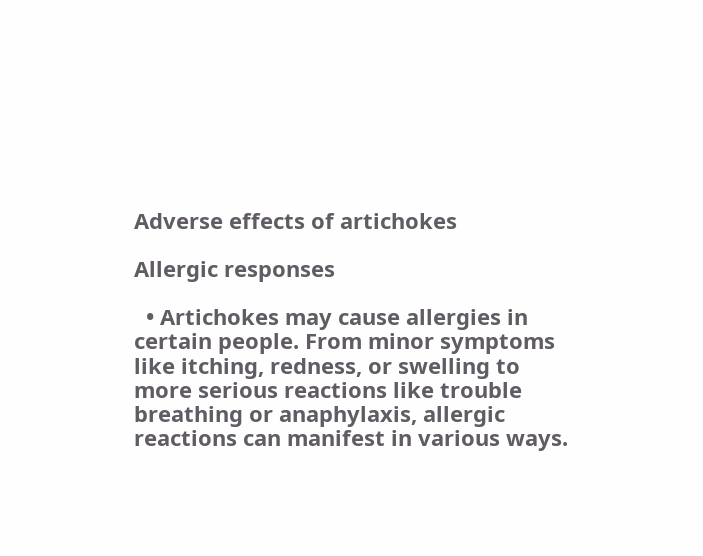Adverse effects of artichokes

Allergic responses

  • Artichokes may cause allergies in certain people. From minor symptoms like itching, redness, or swelling to more serious reactions like trouble breathing or anaphylaxis, allergic reactions can manifest in various ways.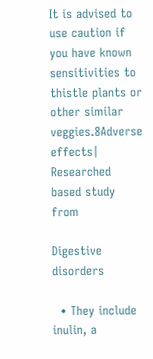It is advised to use caution if you have known sensitivities to thistle plants or other similar veggies.8Adverse effects| Researched based study from

Digestive disorders

  • They include inulin, a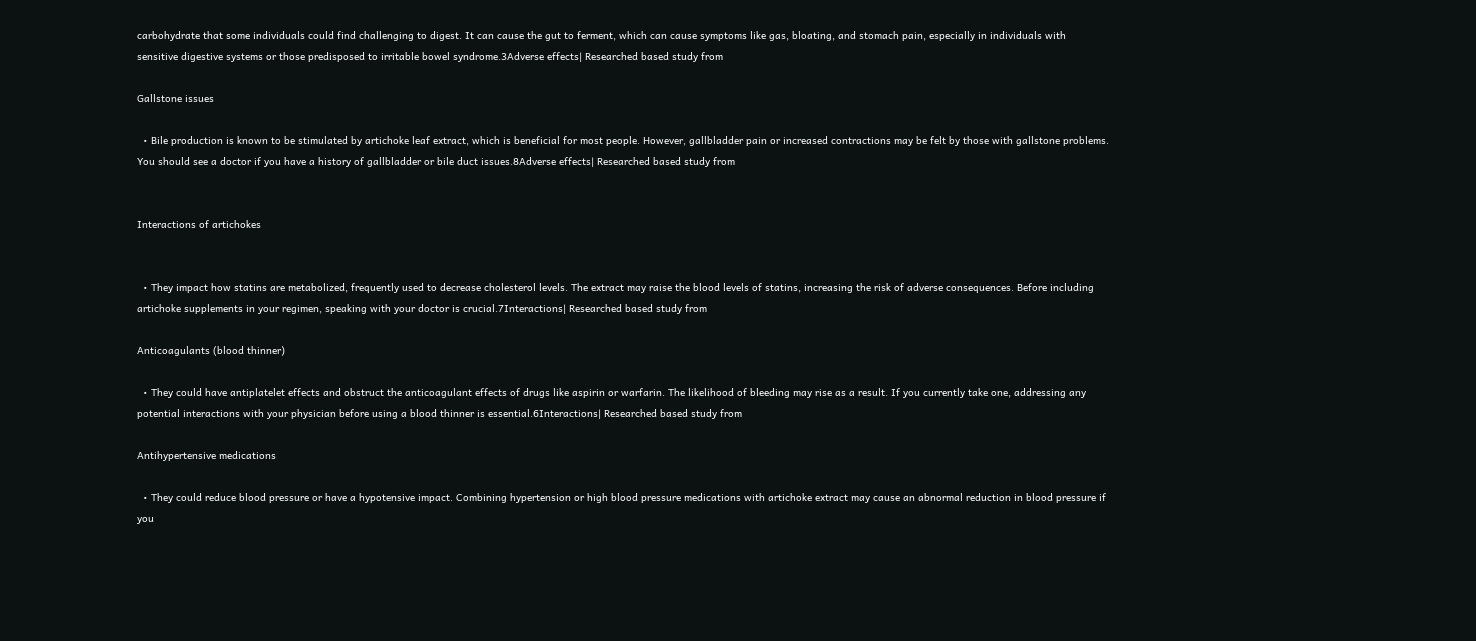carbohydrate that some individuals could find challenging to digest. It can cause the gut to ferment, which can cause symptoms like gas, bloating, and stomach pain, especially in individuals with sensitive digestive systems or those predisposed to irritable bowel syndrome.3Adverse effects| Researched based study from

Gallstone issues

  • Bile production is known to be stimulated by artichoke leaf extract, which is beneficial for most people. However, gallbladder pain or increased contractions may be felt by those with gallstone problems. You should see a doctor if you have a history of gallbladder or bile duct issues.8Adverse effects| Researched based study from


Interactions of artichokes


  • They impact how statins are metabolized, frequently used to decrease cholesterol levels. The extract may raise the blood levels of statins, increasing the risk of adverse consequences. Before including artichoke supplements in your regimen, speaking with your doctor is crucial.7Interactions| Researched based study from

Anticoagulants (blood thinner)

  • They could have antiplatelet effects and obstruct the anticoagulant effects of drugs like aspirin or warfarin. The likelihood of bleeding may rise as a result. If you currently take one, addressing any potential interactions with your physician before using a blood thinner is essential.6Interactions| Researched based study from

Antihypertensive medications

  • They could reduce blood pressure or have a hypotensive impact. Combining hypertension or high blood pressure medications with artichoke extract may cause an abnormal reduction in blood pressure if you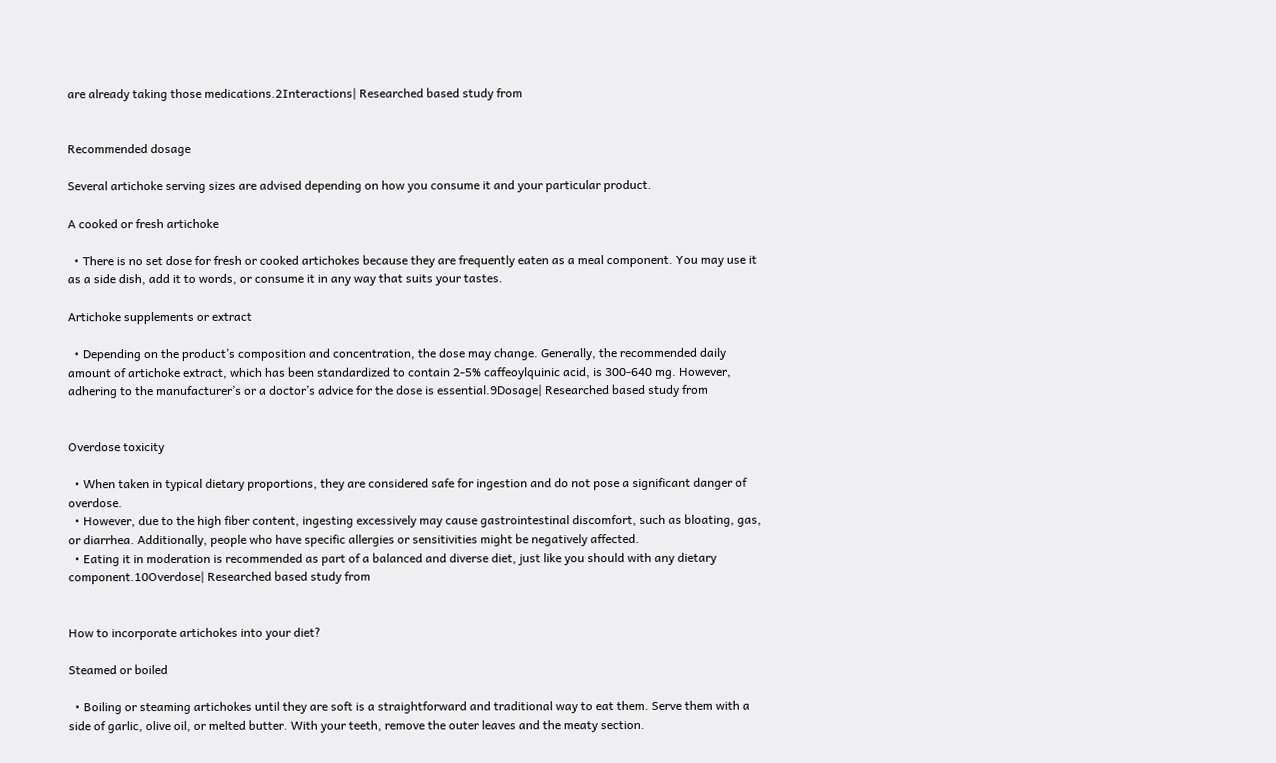are already taking those medications.2Interactions| Researched based study from


Recommended dosage

Several artichoke serving sizes are advised depending on how you consume it and your particular product.

A cooked or fresh artichoke

  • There is no set dose for fresh or cooked artichokes because they are frequently eaten as a meal component. You may use it as a side dish, add it to words, or consume it in any way that suits your tastes.

Artichoke supplements or extract

  • Depending on the product’s composition and concentration, the dose may change. Generally, the recommended daily amount of artichoke extract, which has been standardized to contain 2-5% caffeoylquinic acid, is 300-640 mg. However, adhering to the manufacturer’s or a doctor’s advice for the dose is essential.9Dosage| Researched based study from


Overdose toxicity

  • When taken in typical dietary proportions, they are considered safe for ingestion and do not pose a significant danger of overdose.
  • However, due to the high fiber content, ingesting excessively may cause gastrointestinal discomfort, such as bloating, gas, or diarrhea. Additionally, people who have specific allergies or sensitivities might be negatively affected.
  • Eating it in moderation is recommended as part of a balanced and diverse diet, just like you should with any dietary component.10Overdose| Researched based study from


How to incorporate artichokes into your diet?

Steamed or boiled

  • Boiling or steaming artichokes until they are soft is a straightforward and traditional way to eat them. Serve them with a side of garlic, olive oil, or melted butter. With your teeth, remove the outer leaves and the meaty section.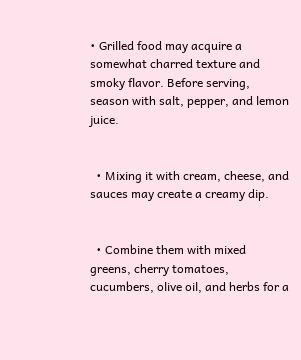• Grilled food may acquire a somewhat charred texture and smoky flavor. Before serving, season with salt, pepper, and lemon juice.


  • Mixing it with cream, cheese, and sauces may create a creamy dip.


  • Combine them with mixed greens, cherry tomatoes, cucumbers, olive oil, and herbs for a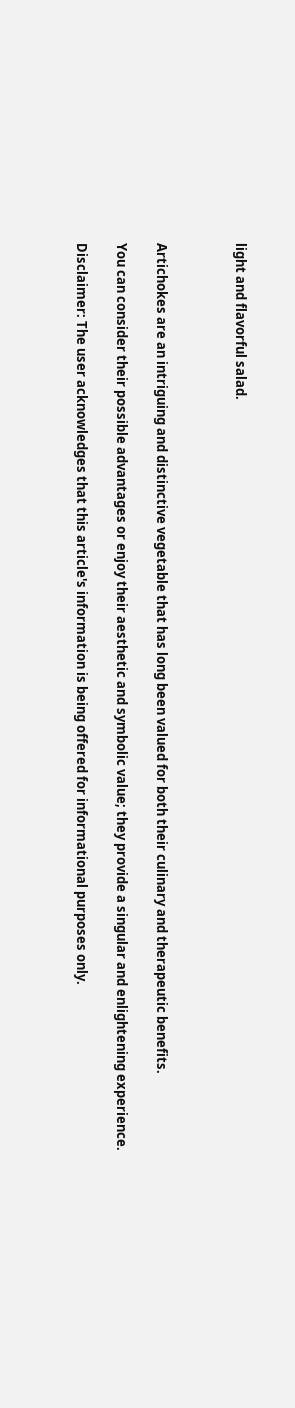light and flavorful salad.



Artichokes are an intriguing and distinctive vegetable that has long been valued for both their culinary and therapeutic benefits.

You can consider their possible advantages or enjoy their aesthetic and symbolic value; they provide a singular and enlightening experience.

Disclaimer: The user acknowledges that this article's information is being offered for informational purposes only.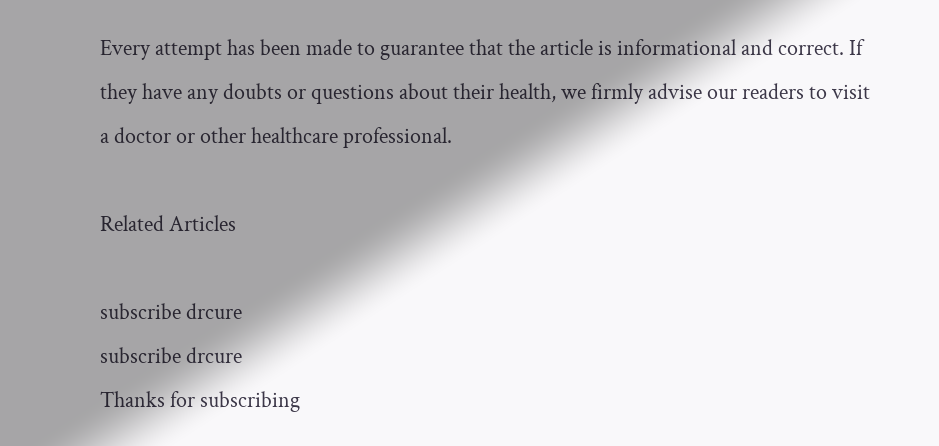Every attempt has been made to guarantee that the article is informational and correct. If they have any doubts or questions about their health, we firmly advise our readers to visit a doctor or other healthcare professional.

Related Articles

subscribe drcure
subscribe drcure
Thanks for subscribing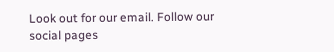Look out for our email. Follow our social pages